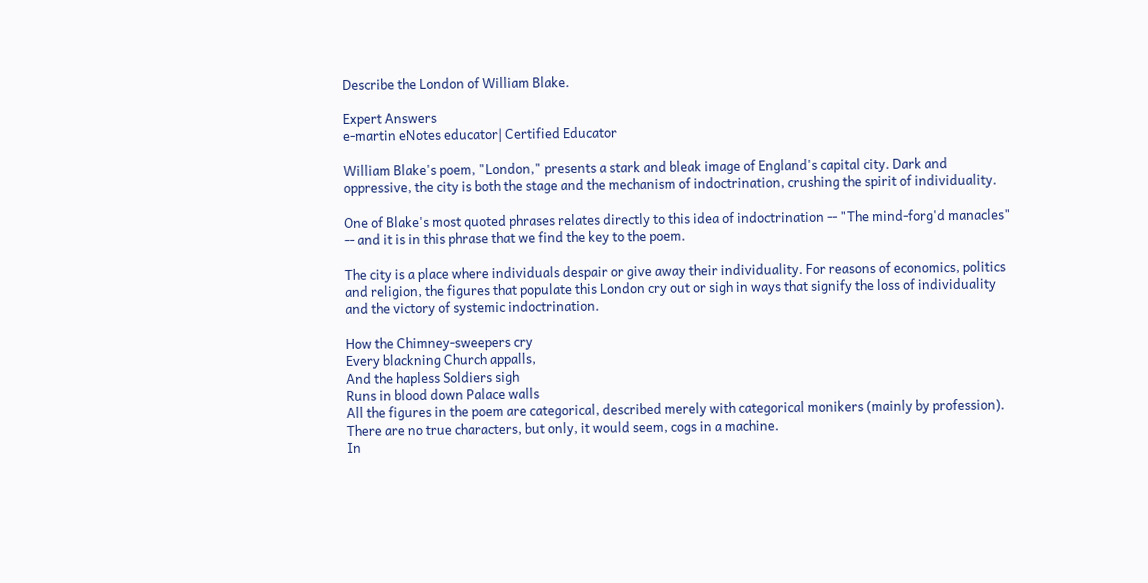Describe the London of William Blake.

Expert Answers
e-martin eNotes educator| Certified Educator

William Blake's poem, "London," presents a stark and bleak image of England's capital city. Dark and oppressive, the city is both the stage and the mechanism of indoctrination, crushing the spirit of individuality.

One of Blake's most quoted phrases relates directly to this idea of indoctrination -- "The mind-forg'd manacles" -- and it is in this phrase that we find the key to the poem.

The city is a place where individuals despair or give away their individuality. For reasons of economics, politics and religion, the figures that populate this London cry out or sigh in ways that signify the loss of individuality and the victory of systemic indoctrination.

How the Chimney-sweepers cry
Every blackning Church appalls,
And the hapless Soldiers sigh
Runs in blood down Palace walls
All the figures in the poem are categorical, described merely with categorical monikers (mainly by profession). There are no true characters, but only, it would seem, cogs in a machine.
In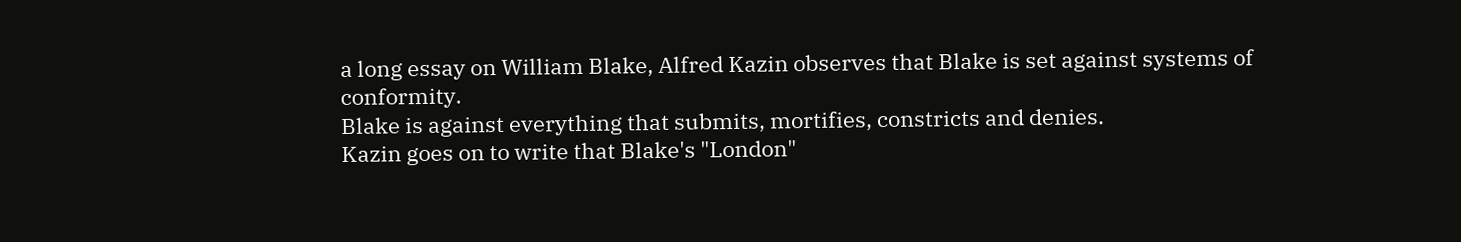a long essay on William Blake, Alfred Kazin observes that Blake is set against systems of conformity.
Blake is against everything that submits, mortifies, constricts and denies.
Kazin goes on to write that Blake's "London"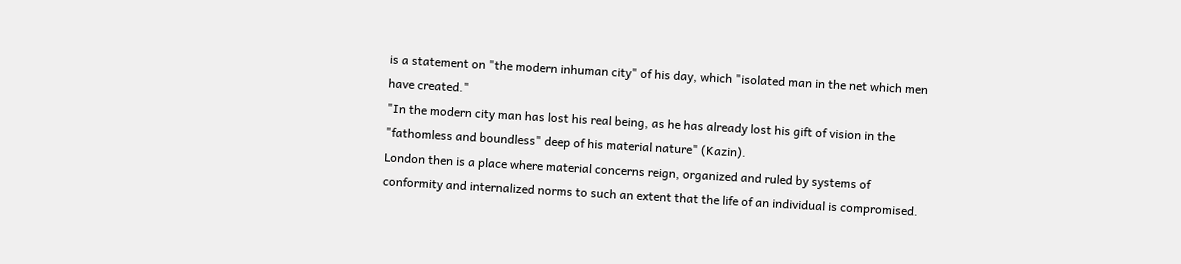is a statement on "the modern inhuman city" of his day, which "isolated man in the net which men have created."
"In the modern city man has lost his real being, as he has already lost his gift of vision in the "fathomless and boundless" deep of his material nature" (Kazin).
London then is a place where material concerns reign, organized and ruled by systems of conformity and internalized norms to such an extent that the life of an individual is compromised.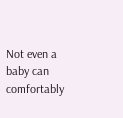Not even a baby can comfortably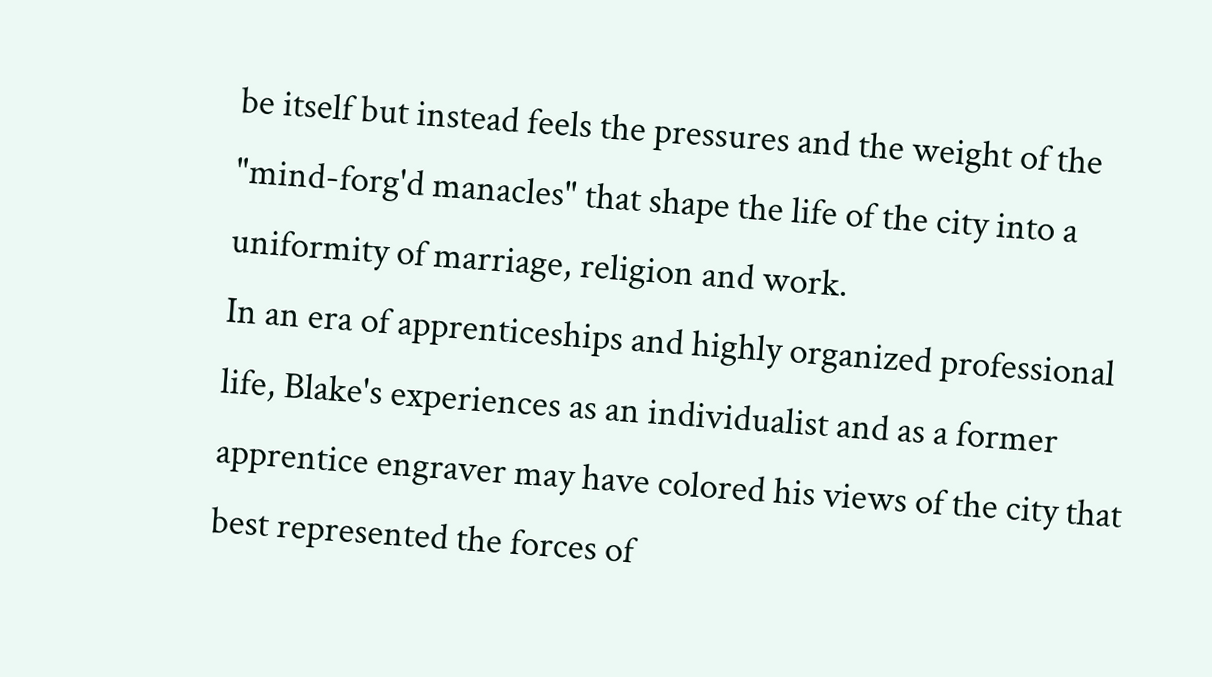be itself but instead feels the pressures and the weight of the "mind-forg'd manacles" that shape the life of the city into a uniformity of marriage, religion and work.
In an era of apprenticeships and highly organized professional life, Blake's experiences as an individualist and as a former apprentice engraver may have colored his views of the city that best represented the forces of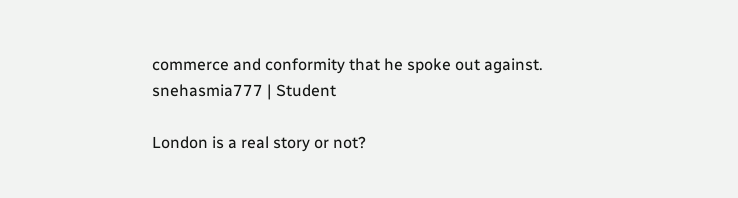commerce and conformity that he spoke out against.
snehasmia777 | Student

London is a real story or not?